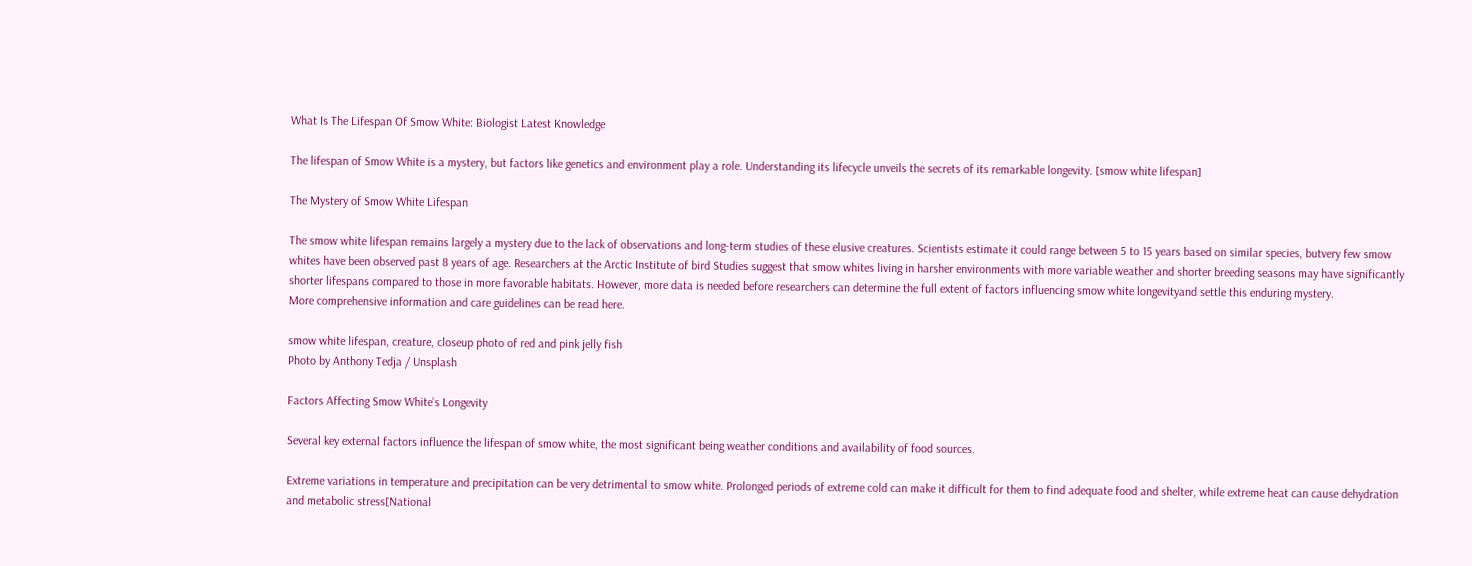What Is The Lifespan Of Smow White: Biologist Latest Knowledge

The lifespan of Smow White is a mystery, but factors like genetics and environment play a role. Understanding its lifecycle unveils the secrets of its remarkable longevity. [smow white lifespan]

The Mystery of Smow White Lifespan

The smow white lifespan remains largely a mystery due to the lack of observations and long-term studies of these elusive creatures. Scientists estimate it could range between 5 to 15 years based on similar species, butvery few smow whites have been observed past 8 years of age. Researchers at the Arctic Institute of bird Studies suggest that smow whites living in harsher environments with more variable weather and shorter breeding seasons may have significantly shorter lifespans compared to those in more favorable habitats. However, more data is needed before researchers can determine the full extent of factors influencing smow white longevityand settle this enduring mystery.
More comprehensive information and care guidelines can be read here.

smow white lifespan, creature, closeup photo of red and pink jelly fish
Photo by Anthony Tedja / Unsplash

Factors Affecting Smow White’s Longevity

Several key external factors influence the lifespan of smow white, the most significant being weather conditions and availability of food sources.

Extreme variations in temperature and precipitation can be very detrimental to smow white. Prolonged periods of extreme cold can make it difficult for them to find adequate food and shelter, while extreme heat can cause dehydration and metabolic stress[National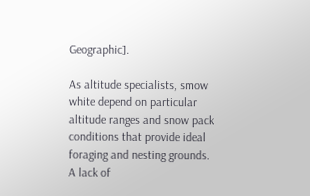Geographic].

As altitude specialists, smow white depend on particular altitude ranges and snow pack conditions that provide ideal foraging and nesting grounds. A lack of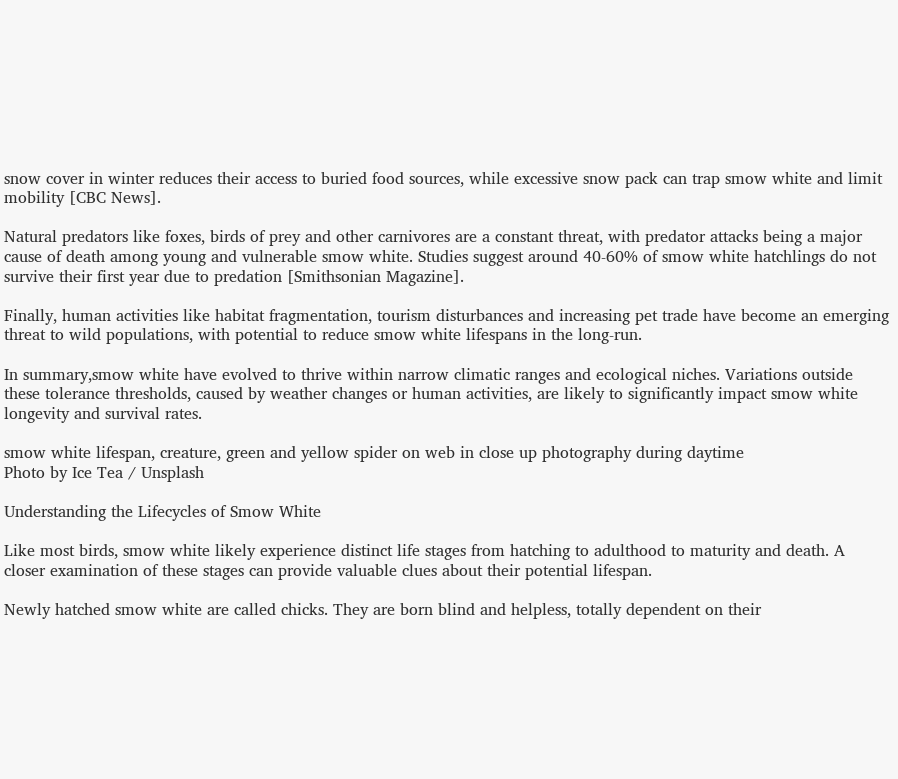snow cover in winter reduces their access to buried food sources, while excessive snow pack can trap smow white and limit mobility [CBC News].

Natural predators like foxes, birds of prey and other carnivores are a constant threat, with predator attacks being a major cause of death among young and vulnerable smow white. Studies suggest around 40-60% of smow white hatchlings do not survive their first year due to predation [Smithsonian Magazine].

Finally, human activities like habitat fragmentation, tourism disturbances and increasing pet trade have become an emerging threat to wild populations, with potential to reduce smow white lifespans in the long-run.

In summary,smow white have evolved to thrive within narrow climatic ranges and ecological niches. Variations outside these tolerance thresholds, caused by weather changes or human activities, are likely to significantly impact smow white longevity and survival rates.

smow white lifespan, creature, green and yellow spider on web in close up photography during daytime
Photo by Ice Tea / Unsplash

Understanding the Lifecycles of Smow White

Like most birds, smow white likely experience distinct life stages from hatching to adulthood to maturity and death. A closer examination of these stages can provide valuable clues about their potential lifespan.

Newly hatched smow white are called chicks. They are born blind and helpless, totally dependent on their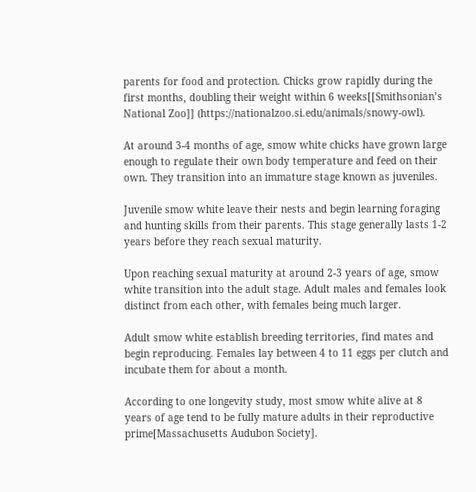parents for food and protection. Chicks grow rapidly during the first months, doubling their weight within 6 weeks[[Smithsonian’s National Zoo]] (https://nationalzoo.si.edu/animals/snowy-owl).

At around 3-4 months of age, smow white chicks have grown large enough to regulate their own body temperature and feed on their own. They transition into an immature stage known as juveniles.

Juvenile smow white leave their nests and begin learning foraging and hunting skills from their parents. This stage generally lasts 1-2 years before they reach sexual maturity.

Upon reaching sexual maturity at around 2-3 years of age, smow white transition into the adult stage. Adult males and females look distinct from each other, with females being much larger.

Adult smow white establish breeding territories, find mates and begin reproducing. Females lay between 4 to 11 eggs per clutch and incubate them for about a month.

According to one longevity study, most smow white alive at 8 years of age tend to be fully mature adults in their reproductive prime[Massachusetts Audubon Society].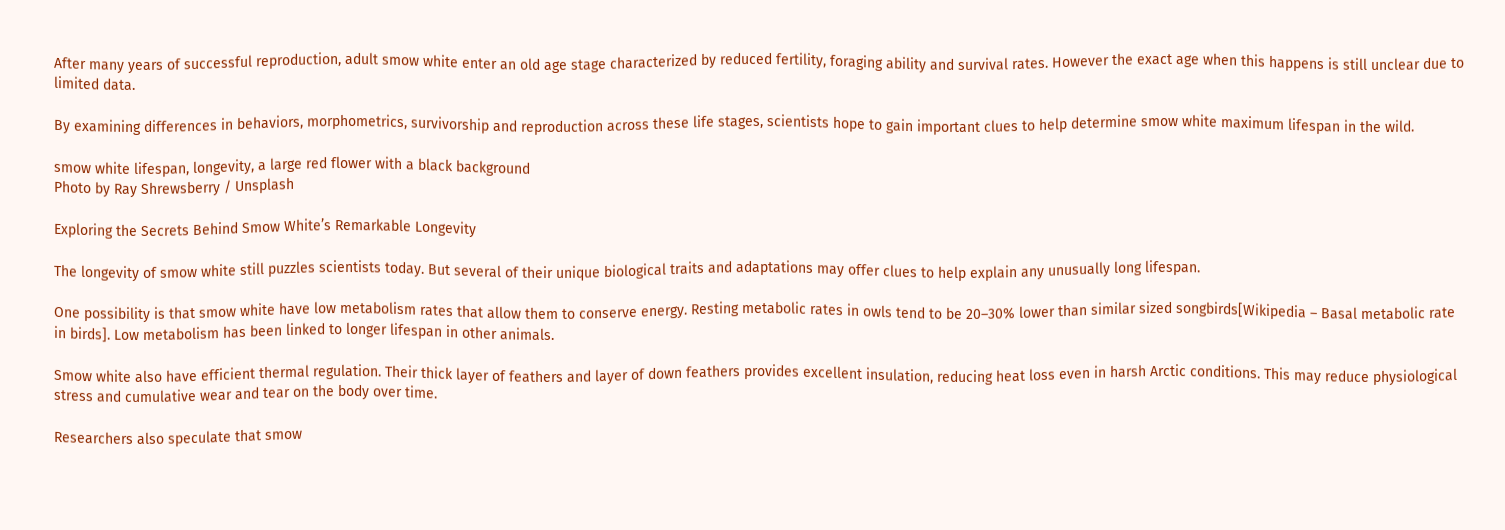After many years of successful reproduction, adult smow white enter an old age stage characterized by reduced fertility, foraging ability and survival rates. However the exact age when this happens is still unclear due to limited data.

By examining differences in behaviors, morphometrics, survivorship and reproduction across these life stages, scientists hope to gain important clues to help determine smow white maximum lifespan in the wild.

smow white lifespan, longevity, a large red flower with a black background
Photo by Ray Shrewsberry / Unsplash

Exploring the Secrets Behind Smow White’s Remarkable Longevity

The longevity of smow white still puzzles scientists today. But several of their unique biological traits and adaptations may offer clues to help explain any unusually long lifespan.

One possibility is that smow white have low metabolism rates that allow them to conserve energy. Resting metabolic rates in owls tend to be 20–30% lower than similar sized songbirds[Wikipedia – Basal metabolic rate in birds]. Low metabolism has been linked to longer lifespan in other animals.

Smow white also have efficient thermal regulation. Their thick layer of feathers and layer of down feathers provides excellent insulation, reducing heat loss even in harsh Arctic conditions. This may reduce physiological stress and cumulative wear and tear on the body over time.

Researchers also speculate that smow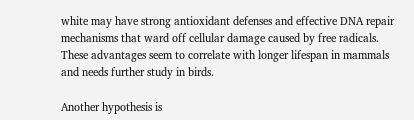white may have strong antioxidant defenses and effective DNA repair mechanisms that ward off cellular damage caused by free radicals. These advantages seem to correlate with longer lifespan in mammals and needs further study in birds.

Another hypothesis is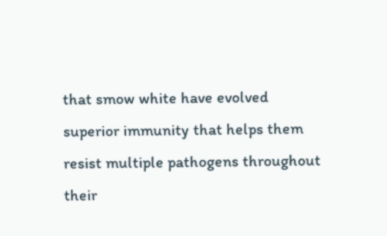that smow white have evolved superior immunity that helps them resist multiple pathogens throughout their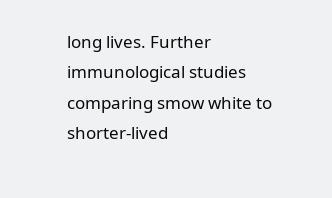long lives. Further immunological studies comparing smow white to shorter-lived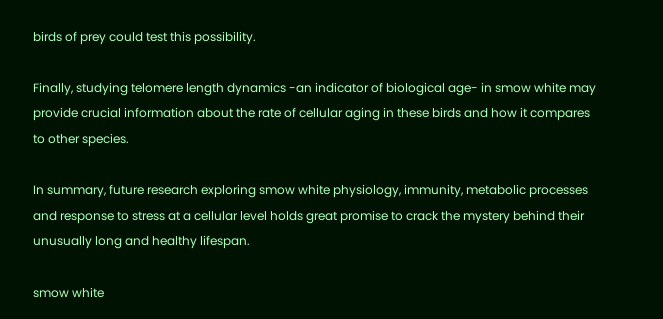birds of prey could test this possibility.

Finally, studying telomere length dynamics -an indicator of biological age- in smow white may provide crucial information about the rate of cellular aging in these birds and how it compares to other species.

In summary, future research exploring smow white physiology, immunity, metabolic processes and response to stress at a cellular level holds great promise to crack the mystery behind their unusually long and healthy lifespan.

smow white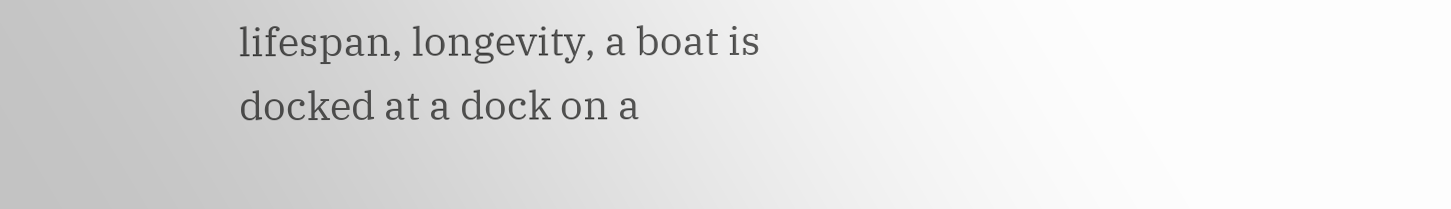lifespan, longevity, a boat is docked at a dock on a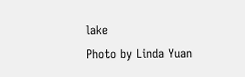lake
Photo by Linda Yuan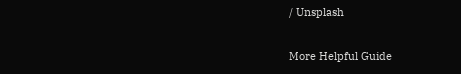/ Unsplash

More Helpful Guide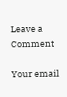Leave a Comment

Your email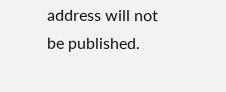address will not be published.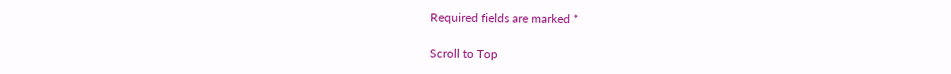Required fields are marked *

Scroll to Top